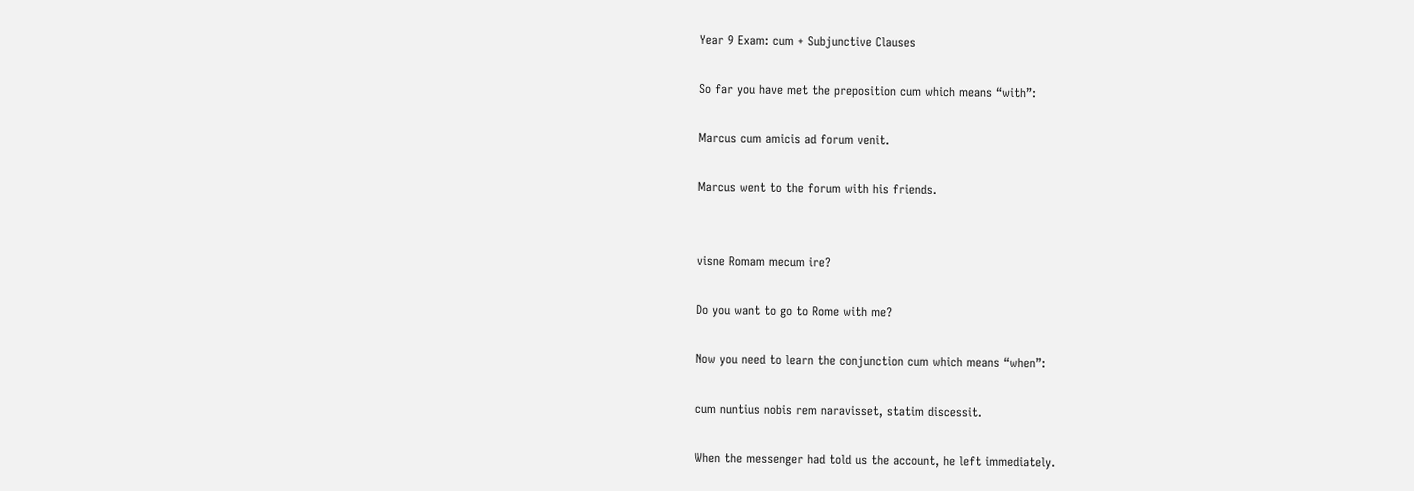Year 9 Exam: cum + Subjunctive Clauses

So far you have met the preposition cum which means “with”:

Marcus cum amicis ad forum venit.

Marcus went to the forum with his friends.


visne Romam mecum ire?

Do you want to go to Rome with me?

Now you need to learn the conjunction cum which means “when”:

cum nuntius nobis rem naravisset, statim discessit.

When the messenger had told us the account, he left immediately.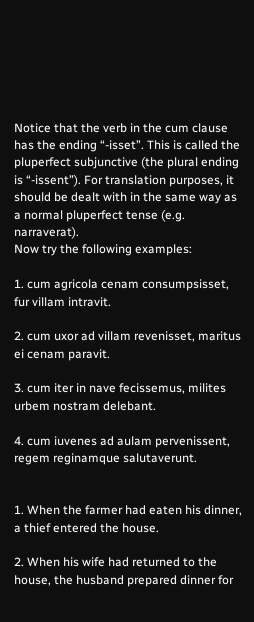Notice that the verb in the cum clause has the ending “-isset”. This is called the pluperfect subjunctive (the plural ending is “-issent”). For translation purposes, it should be dealt with in the same way as a normal pluperfect tense (e.g. narraverat).
Now try the following examples:

1. cum agricola cenam consumpsisset, fur villam intravit.

2. cum uxor ad villam revenisset, maritus ei cenam paravit.

3. cum iter in nave fecissemus, milites urbem nostram delebant.

4. cum iuvenes ad aulam pervenissent, regem reginamque salutaverunt.


1. When the farmer had eaten his dinner, a thief entered the house.

2. When his wife had returned to the house, the husband prepared dinner for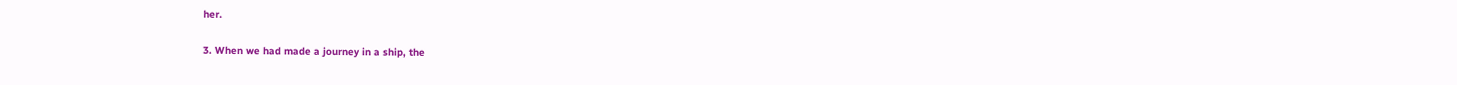her.

3. When we had made a journey in a ship, the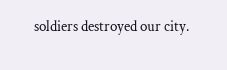soldiers destroyed our city.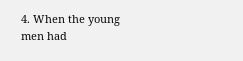4. When the young men had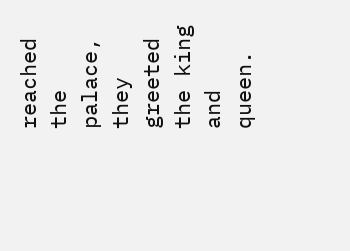reached the palace, they greeted the king and queen.